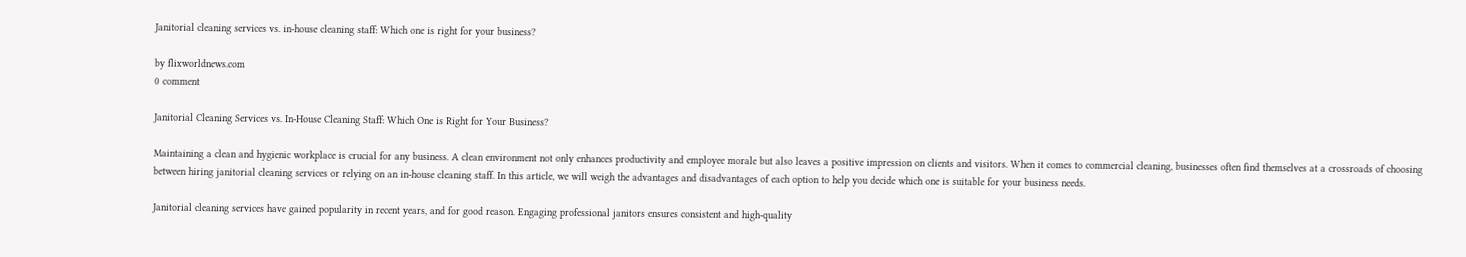Janitorial cleaning services vs. in-house cleaning staff: Which one is right for your business?

by flixworldnews.com
0 comment

Janitorial Cleaning Services vs. In-House Cleaning Staff: Which One is Right for Your Business?

Maintaining a clean and hygienic workplace is crucial for any business. A clean environment not only enhances productivity and employee morale but also leaves a positive impression on clients and visitors. When it comes to commercial cleaning, businesses often find themselves at a crossroads of choosing between hiring janitorial cleaning services or relying on an in-house cleaning staff. In this article, we will weigh the advantages and disadvantages of each option to help you decide which one is suitable for your business needs.

Janitorial cleaning services have gained popularity in recent years, and for good reason. Engaging professional janitors ensures consistent and high-quality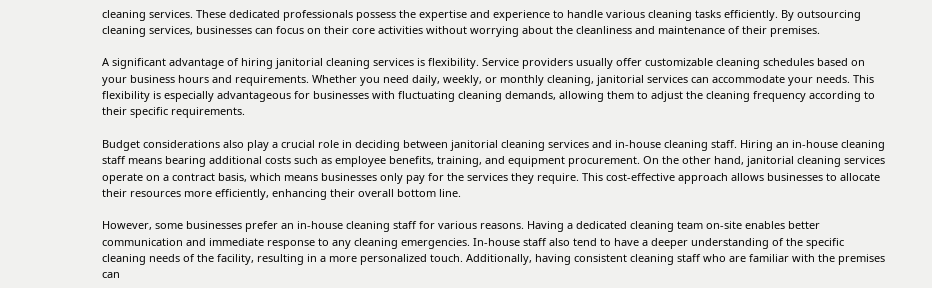cleaning services. These dedicated professionals possess the expertise and experience to handle various cleaning tasks efficiently. By outsourcing cleaning services, businesses can focus on their core activities without worrying about the cleanliness and maintenance of their premises.

A significant advantage of hiring janitorial cleaning services is flexibility. Service providers usually offer customizable cleaning schedules based on your business hours and requirements. Whether you need daily, weekly, or monthly cleaning, janitorial services can accommodate your needs. This flexibility is especially advantageous for businesses with fluctuating cleaning demands, allowing them to adjust the cleaning frequency according to their specific requirements.

Budget considerations also play a crucial role in deciding between janitorial cleaning services and in-house cleaning staff. Hiring an in-house cleaning staff means bearing additional costs such as employee benefits, training, and equipment procurement. On the other hand, janitorial cleaning services operate on a contract basis, which means businesses only pay for the services they require. This cost-effective approach allows businesses to allocate their resources more efficiently, enhancing their overall bottom line.

However, some businesses prefer an in-house cleaning staff for various reasons. Having a dedicated cleaning team on-site enables better communication and immediate response to any cleaning emergencies. In-house staff also tend to have a deeper understanding of the specific cleaning needs of the facility, resulting in a more personalized touch. Additionally, having consistent cleaning staff who are familiar with the premises can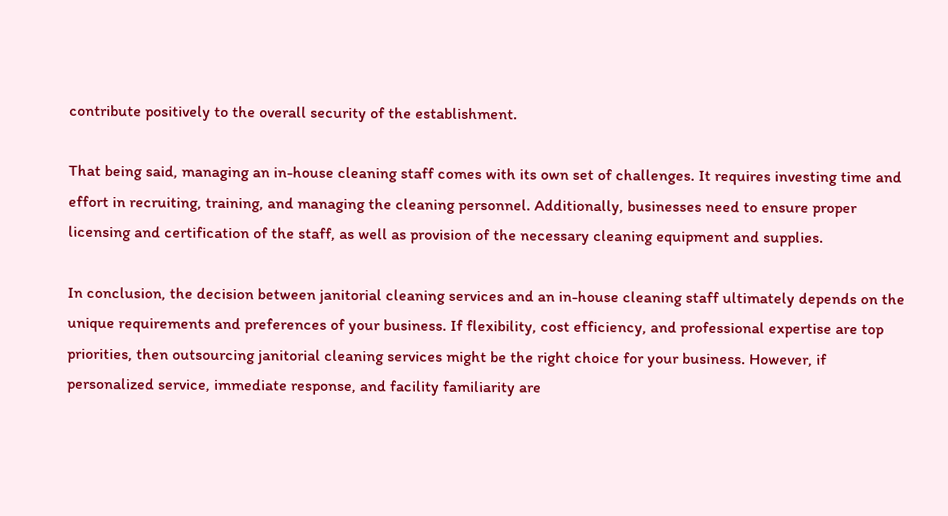contribute positively to the overall security of the establishment.

That being said, managing an in-house cleaning staff comes with its own set of challenges. It requires investing time and effort in recruiting, training, and managing the cleaning personnel. Additionally, businesses need to ensure proper licensing and certification of the staff, as well as provision of the necessary cleaning equipment and supplies.

In conclusion, the decision between janitorial cleaning services and an in-house cleaning staff ultimately depends on the unique requirements and preferences of your business. If flexibility, cost efficiency, and professional expertise are top priorities, then outsourcing janitorial cleaning services might be the right choice for your business. However, if personalized service, immediate response, and facility familiarity are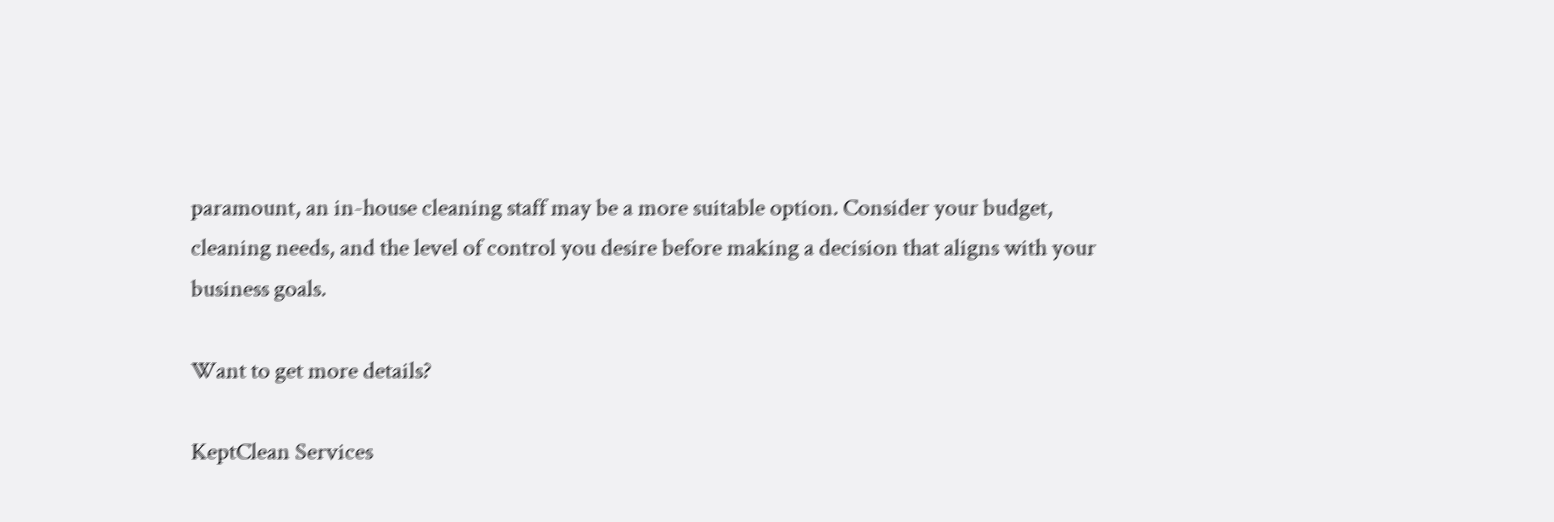paramount, an in-house cleaning staff may be a more suitable option. Consider your budget, cleaning needs, and the level of control you desire before making a decision that aligns with your business goals.

Want to get more details?

KeptClean Services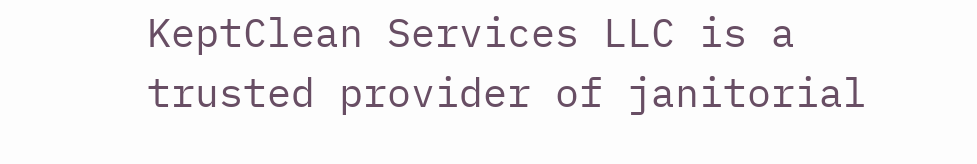KeptClean Services LLC is a trusted provider of janitorial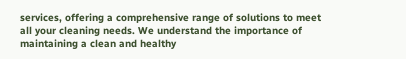services, offering a comprehensive range of solutions to meet all your cleaning needs. We understand the importance of maintaining a clean and healthy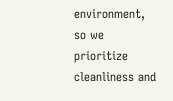environment, so we prioritize cleanliness and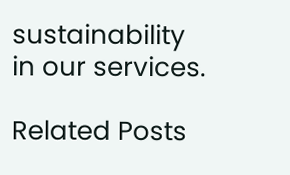sustainability in our services.

Related Posts